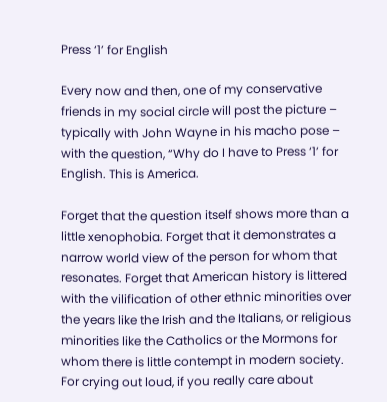Press ‘1’ for English

Every now and then, one of my conservative friends in my social circle will post the picture – typically with John Wayne in his macho pose – with the question, “Why do I have to Press ‘1’ for English. This is America.

Forget that the question itself shows more than a little xenophobia. Forget that it demonstrates a narrow world view of the person for whom that resonates. Forget that American history is littered with the vilification of other ethnic minorities over the years like the Irish and the Italians, or religious minorities like the Catholics or the Mormons for whom there is little contempt in modern society. For crying out loud, if you really care about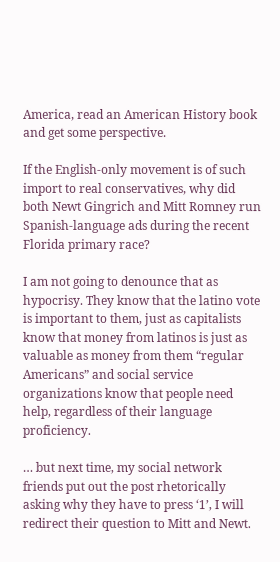America, read an American History book and get some perspective.

If the English-only movement is of such import to real conservatives, why did both Newt Gingrich and Mitt Romney run Spanish-language ads during the recent Florida primary race?

I am not going to denounce that as hypocrisy. They know that the latino vote is important to them, just as capitalists know that money from latinos is just as valuable as money from them “regular Americans” and social service organizations know that people need help, regardless of their language proficiency.

… but next time, my social network friends put out the post rhetorically asking why they have to press ‘1’, I will redirect their question to Mitt and Newt.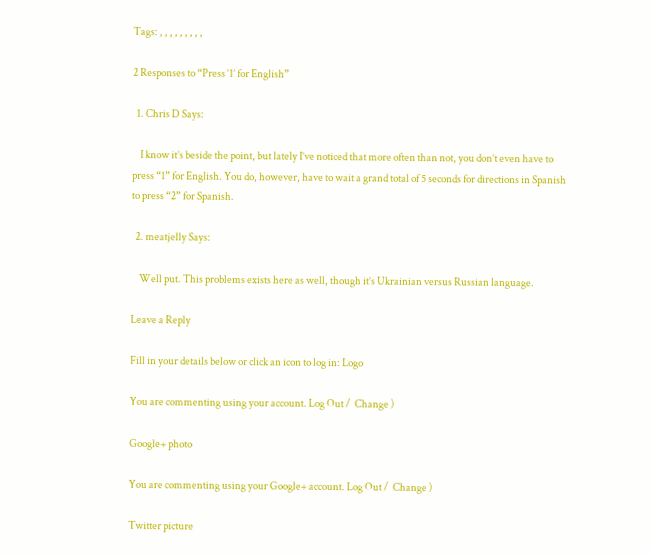Tags: , , , , , , , , ,

2 Responses to “Press ‘1’ for English”

  1. Chris D Says:

    I know it’s beside the point, but lately I’ve noticed that more often than not, you don’t even have to press “1” for English. You do, however, have to wait a grand total of 5 seconds for directions in Spanish to press “2” for Spanish.

  2. meatjelly Says:

    Well put. This problems exists here as well, though it’s Ukrainian versus Russian language.

Leave a Reply

Fill in your details below or click an icon to log in: Logo

You are commenting using your account. Log Out /  Change )

Google+ photo

You are commenting using your Google+ account. Log Out /  Change )

Twitter picture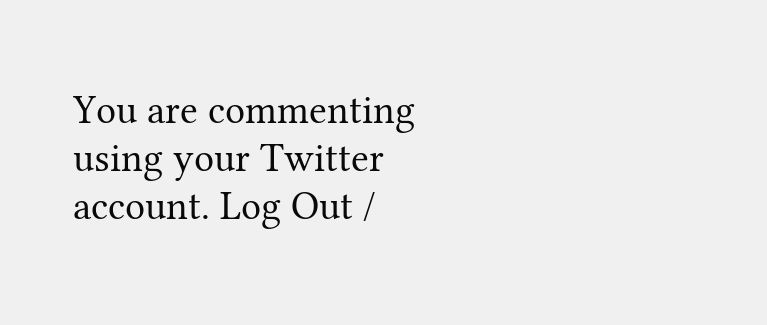You are commenting using your Twitter account. Log Out /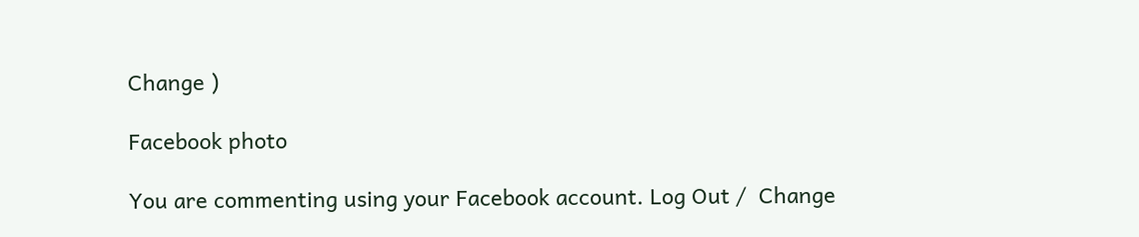Change )

Facebook photo

You are commenting using your Facebook account. Log Out /  Change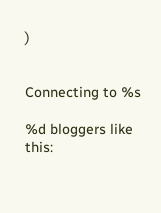)


Connecting to %s

%d bloggers like this: